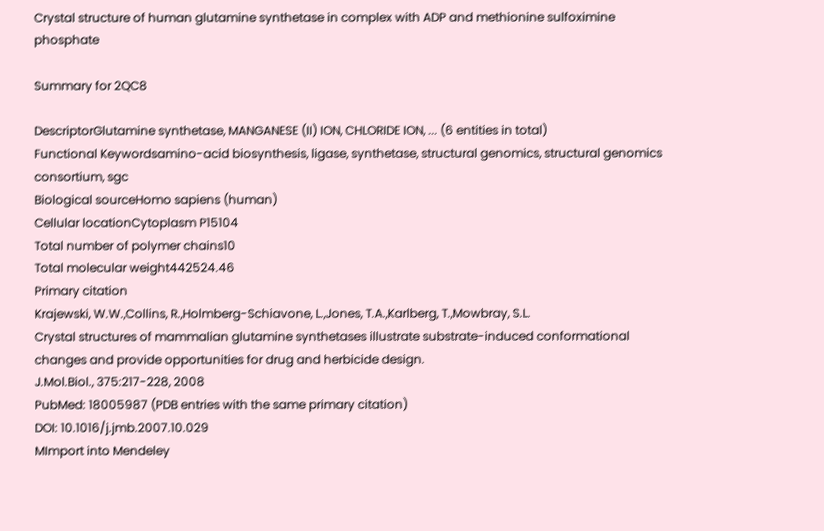Crystal structure of human glutamine synthetase in complex with ADP and methionine sulfoximine phosphate

Summary for 2QC8

DescriptorGlutamine synthetase, MANGANESE (II) ION, CHLORIDE ION, ... (6 entities in total)
Functional Keywordsamino-acid biosynthesis, ligase, synthetase, structural genomics, structural genomics consortium, sgc
Biological sourceHomo sapiens (human)
Cellular locationCytoplasm P15104
Total number of polymer chains10
Total molecular weight442524.46
Primary citation
Krajewski, W.W.,Collins, R.,Holmberg-Schiavone, L.,Jones, T.A.,Karlberg, T.,Mowbray, S.L.
Crystal structures of mammalian glutamine synthetases illustrate substrate-induced conformational changes and provide opportunities for drug and herbicide design.
J.Mol.Biol., 375:217-228, 2008
PubMed: 18005987 (PDB entries with the same primary citation)
DOI: 10.1016/j.jmb.2007.10.029
MImport into Mendeley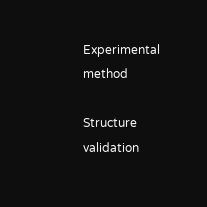Experimental method

Structure validation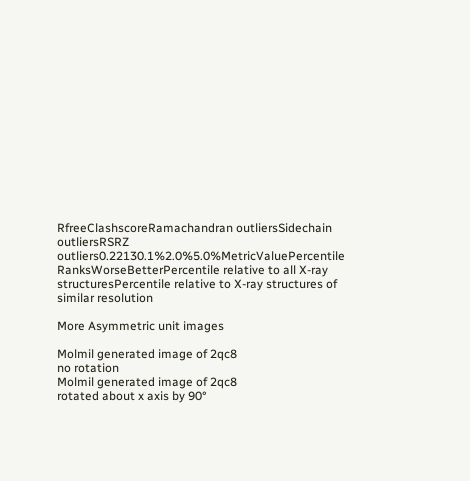RfreeClashscoreRamachandran outliersSidechain outliersRSRZ outliers0.22130.1%2.0%5.0%MetricValuePercentile RanksWorseBetterPercentile relative to all X-ray structuresPercentile relative to X-ray structures of similar resolution

More Asymmetric unit images

Molmil generated image of 2qc8
no rotation
Molmil generated image of 2qc8
rotated about x axis by 90°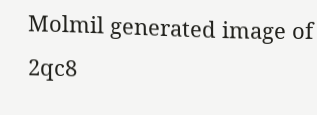Molmil generated image of 2qc8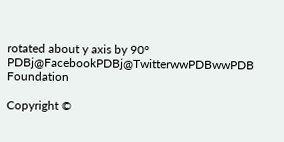rotated about y axis by 90°
PDBj@FacebookPDBj@TwitterwwPDBwwPDB Foundation

Copyright ©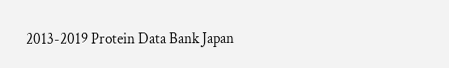2013-2019 Protein Data Bank Japan